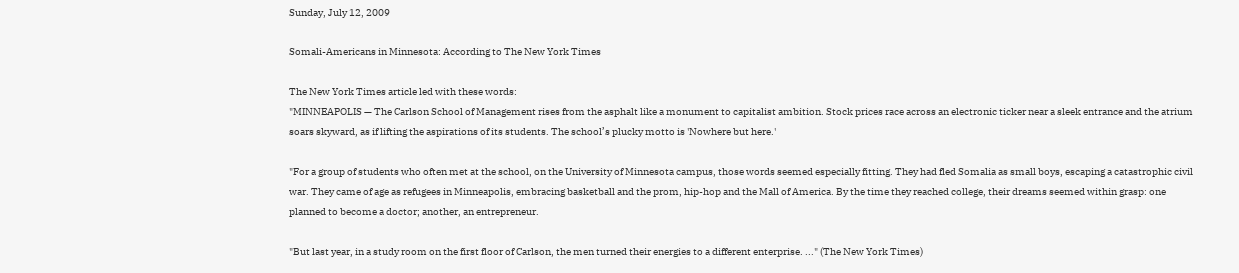Sunday, July 12, 2009

Somali-Americans in Minnesota: According to The New York Times

The New York Times article led with these words:
"MINNEAPOLIS — The Carlson School of Management rises from the asphalt like a monument to capitalist ambition. Stock prices race across an electronic ticker near a sleek entrance and the atrium soars skyward, as if lifting the aspirations of its students. The school’s plucky motto is 'Nowhere but here.'

"For a group of students who often met at the school, on the University of Minnesota campus, those words seemed especially fitting. They had fled Somalia as small boys, escaping a catastrophic civil war. They came of age as refugees in Minneapolis, embracing basketball and the prom, hip-hop and the Mall of America. By the time they reached college, their dreams seemed within grasp: one planned to become a doctor; another, an entrepreneur.

"But last year, in a study room on the first floor of Carlson, the men turned their energies to a different enterprise. ..." (The New York Times)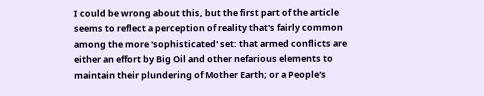I could be wrong about this, but the first part of the article seems to reflect a perception of reality that's fairly common among the more 'sophisticated' set: that armed conflicts are either an effort by Big Oil and other nefarious elements to maintain their plundering of Mother Earth; or a People's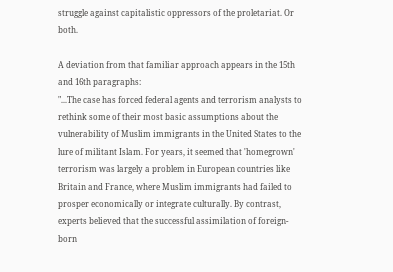struggle against capitalistic oppressors of the proletariat. Or both.

A deviation from that familiar approach appears in the 15th and 16th paragraphs:
"...The case has forced federal agents and terrorism analysts to rethink some of their most basic assumptions about the vulnerability of Muslim immigrants in the United States to the lure of militant Islam. For years, it seemed that 'homegrown' terrorism was largely a problem in European countries like Britain and France, where Muslim immigrants had failed to prosper economically or integrate culturally. By contrast, experts believed that the successful assimilation of foreign-born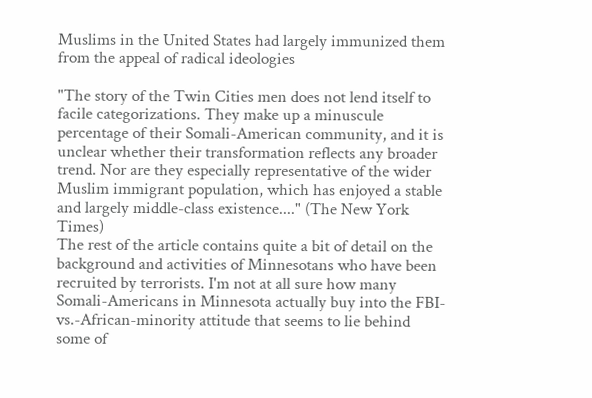Muslims in the United States had largely immunized them from the appeal of radical ideologies

"The story of the Twin Cities men does not lend itself to facile categorizations. They make up a minuscule percentage of their Somali-American community, and it is unclear whether their transformation reflects any broader trend. Nor are they especially representative of the wider Muslim immigrant population, which has enjoyed a stable and largely middle-class existence...." (The New York Times)
The rest of the article contains quite a bit of detail on the background and activities of Minnesotans who have been recruited by terrorists. I'm not at all sure how many Somali-Americans in Minnesota actually buy into the FBI-vs.-African-minority attitude that seems to lie behind some of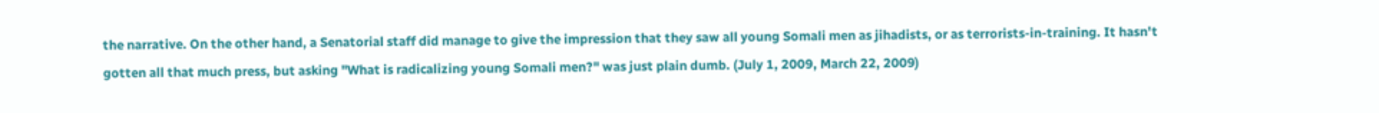the narrative. On the other hand, a Senatorial staff did manage to give the impression that they saw all young Somali men as jihadists, or as terrorists-in-training. It hasn't gotten all that much press, but asking "What is radicalizing young Somali men?" was just plain dumb. (July 1, 2009, March 22, 2009)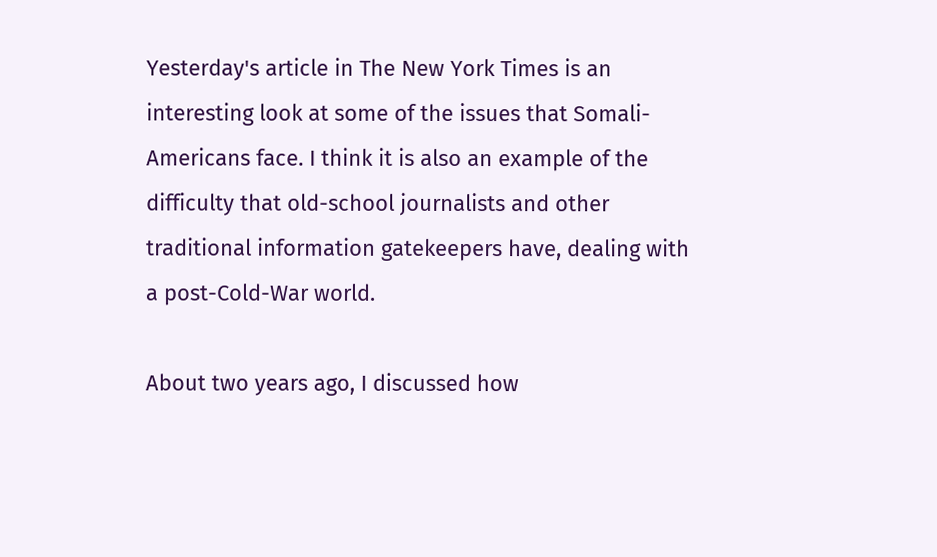Yesterday's article in The New York Times is an interesting look at some of the issues that Somali-Americans face. I think it is also an example of the difficulty that old-school journalists and other traditional information gatekeepers have, dealing with a post-Cold-War world.

About two years ago, I discussed how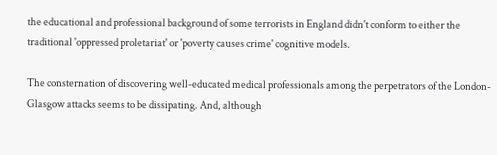the educational and professional background of some terrorists in England didn't conform to either the traditional 'oppressed proletariat' or 'poverty causes crime' cognitive models.

The consternation of discovering well-educated medical professionals among the perpetrators of the London-Glasgow attacks seems to be dissipating. And, although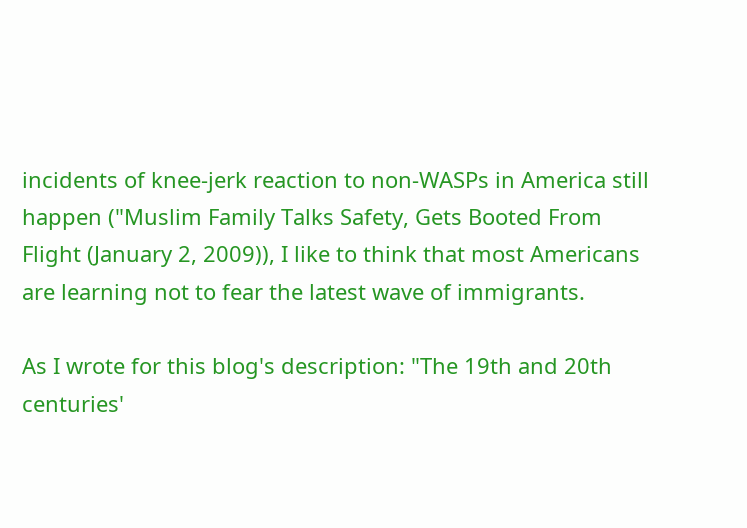incidents of knee-jerk reaction to non-WASPs in America still happen ("Muslim Family Talks Safety, Gets Booted From Flight (January 2, 2009)), I like to think that most Americans are learning not to fear the latest wave of immigrants.

As I wrote for this blog's description: "The 19th and 20th centuries'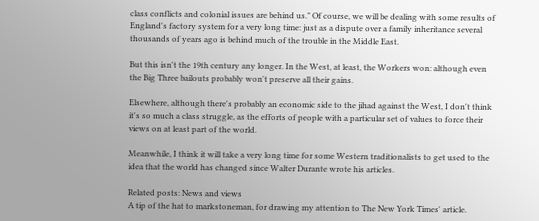class conflicts and colonial issues are behind us." Of course, we will be dealing with some results of England's factory system for a very long time: just as a dispute over a family inheritance several thousands of years ago is behind much of the trouble in the Middle East.

But this isn't the 19th century any longer. In the West, at least, the Workers won: although even the Big Three bailouts probably won't preserve all their gains.

Elsewhere, although there's probably an economic side to the jihad against the West, I don't think it's so much a class struggle, as the efforts of people with a particular set of values to force their views on at least part of the world.

Meanwhile, I think it will take a very long time for some Western traditionalists to get used to the idea that the world has changed since Walter Durante wrote his articles.

Related posts: News and views
A tip of the hat to markstoneman, for drawing my attention to The New York Times' article.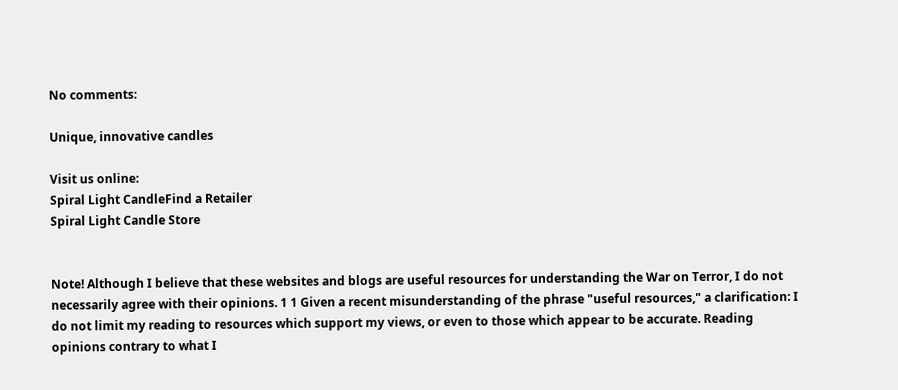No comments:

Unique, innovative candles

Visit us online:
Spiral Light CandleFind a Retailer
Spiral Light Candle Store


Note! Although I believe that these websites and blogs are useful resources for understanding the War on Terror, I do not necessarily agree with their opinions. 1 1 Given a recent misunderstanding of the phrase "useful resources," a clarification: I do not limit my reading to resources which support my views, or even to those which appear to be accurate. Reading opinions contrary to what I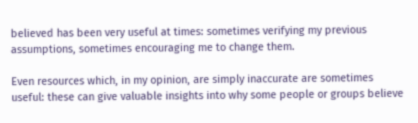believed has been very useful at times: sometimes verifying my previous assumptions, sometimes encouraging me to change them.

Even resources which, in my opinion, are simply inaccurate are sometimes useful: these can give valuable insights into why some people or groups believe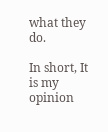what they do.

In short, It is my opinion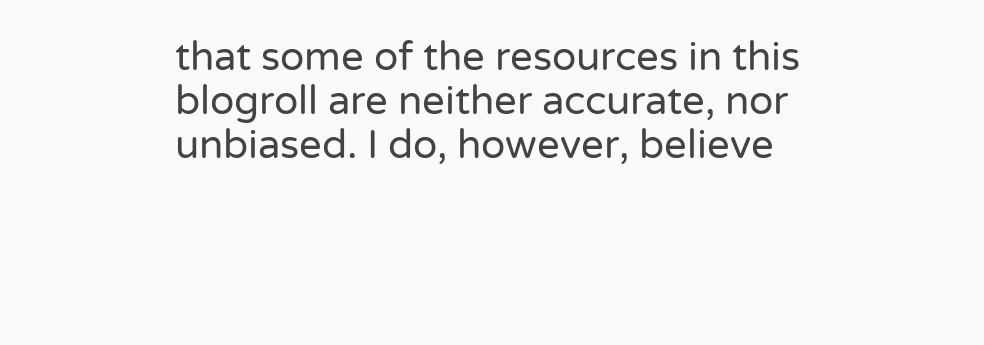that some of the resources in this blogroll are neither accurate, nor unbiased. I do, however, believe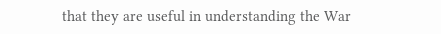that they are useful in understanding the War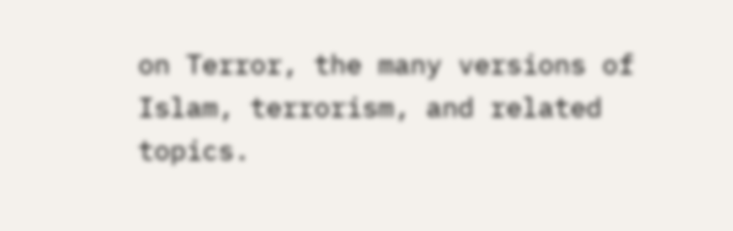on Terror, the many versions of Islam, terrorism, and related topics.